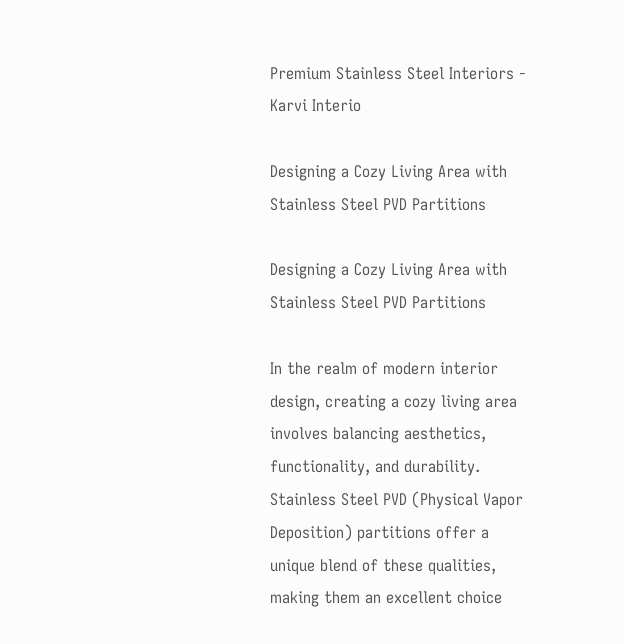Premium Stainless Steel Interiors - Karvi Interio

Designing a Cozy Living Area with Stainless Steel PVD Partitions

Designing a Cozy Living Area with Stainless Steel PVD Partitions

In the realm of modern interior design, creating a cozy living area involves balancing aesthetics, functionality, and durability. Stainless Steel PVD (Physical Vapor Deposition) partitions offer a unique blend of these qualities, making them an excellent choice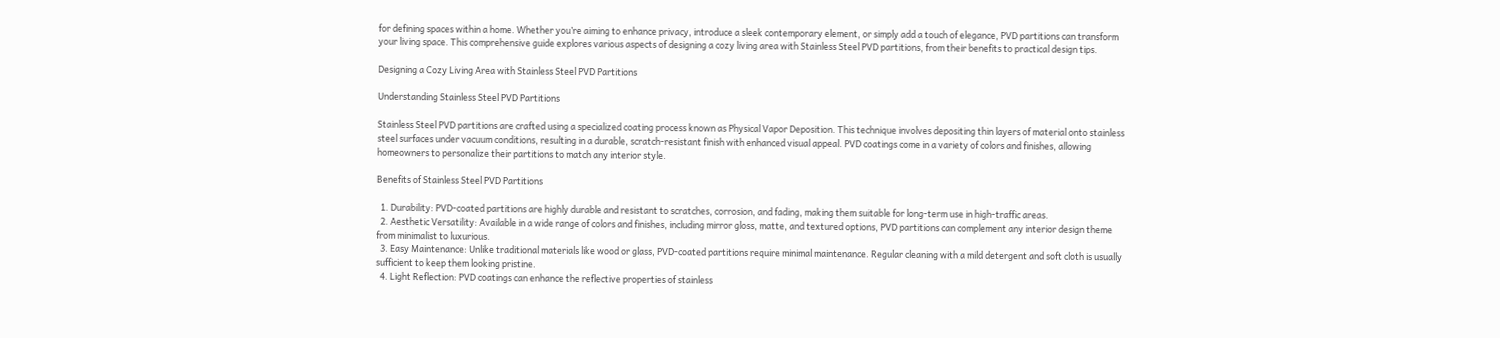for defining spaces within a home. Whether you’re aiming to enhance privacy, introduce a sleek contemporary element, or simply add a touch of elegance, PVD partitions can transform your living space. This comprehensive guide explores various aspects of designing a cozy living area with Stainless Steel PVD partitions, from their benefits to practical design tips.

Designing a Cozy Living Area with Stainless Steel PVD Partitions

Understanding Stainless Steel PVD Partitions

Stainless Steel PVD partitions are crafted using a specialized coating process known as Physical Vapor Deposition. This technique involves depositing thin layers of material onto stainless steel surfaces under vacuum conditions, resulting in a durable, scratch-resistant finish with enhanced visual appeal. PVD coatings come in a variety of colors and finishes, allowing homeowners to personalize their partitions to match any interior style.

Benefits of Stainless Steel PVD Partitions

  1. Durability: PVD-coated partitions are highly durable and resistant to scratches, corrosion, and fading, making them suitable for long-term use in high-traffic areas.
  2. Aesthetic Versatility: Available in a wide range of colors and finishes, including mirror gloss, matte, and textured options, PVD partitions can complement any interior design theme from minimalist to luxurious.
  3. Easy Maintenance: Unlike traditional materials like wood or glass, PVD-coated partitions require minimal maintenance. Regular cleaning with a mild detergent and soft cloth is usually sufficient to keep them looking pristine.
  4. Light Reflection: PVD coatings can enhance the reflective properties of stainless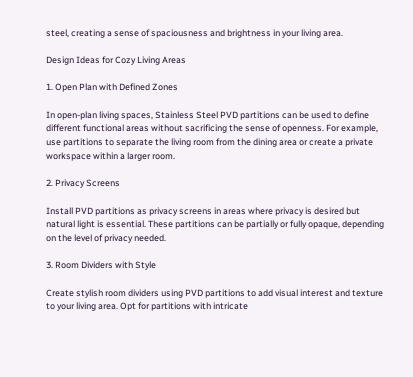steel, creating a sense of spaciousness and brightness in your living area.

Design Ideas for Cozy Living Areas

1. Open Plan with Defined Zones

In open-plan living spaces, Stainless Steel PVD partitions can be used to define different functional areas without sacrificing the sense of openness. For example, use partitions to separate the living room from the dining area or create a private workspace within a larger room.

2. Privacy Screens

Install PVD partitions as privacy screens in areas where privacy is desired but natural light is essential. These partitions can be partially or fully opaque, depending on the level of privacy needed.

3. Room Dividers with Style

Create stylish room dividers using PVD partitions to add visual interest and texture to your living area. Opt for partitions with intricate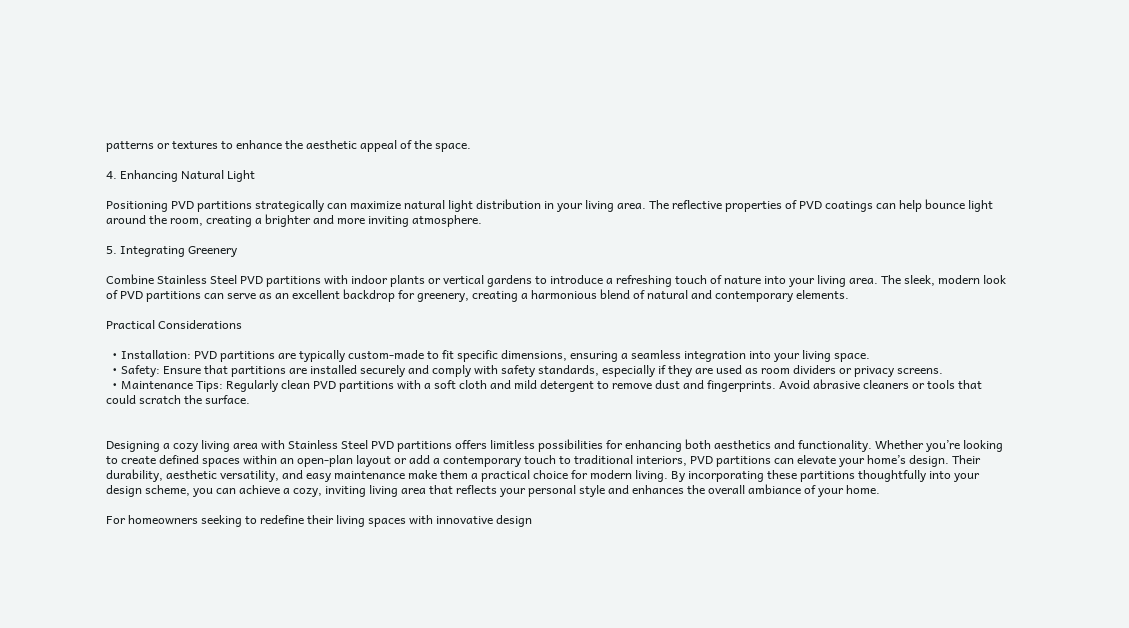patterns or textures to enhance the aesthetic appeal of the space.

4. Enhancing Natural Light

Positioning PVD partitions strategically can maximize natural light distribution in your living area. The reflective properties of PVD coatings can help bounce light around the room, creating a brighter and more inviting atmosphere.

5. Integrating Greenery

Combine Stainless Steel PVD partitions with indoor plants or vertical gardens to introduce a refreshing touch of nature into your living area. The sleek, modern look of PVD partitions can serve as an excellent backdrop for greenery, creating a harmonious blend of natural and contemporary elements.

Practical Considerations

  • Installation: PVD partitions are typically custom-made to fit specific dimensions, ensuring a seamless integration into your living space.
  • Safety: Ensure that partitions are installed securely and comply with safety standards, especially if they are used as room dividers or privacy screens.
  • Maintenance Tips: Regularly clean PVD partitions with a soft cloth and mild detergent to remove dust and fingerprints. Avoid abrasive cleaners or tools that could scratch the surface.


Designing a cozy living area with Stainless Steel PVD partitions offers limitless possibilities for enhancing both aesthetics and functionality. Whether you’re looking to create defined spaces within an open-plan layout or add a contemporary touch to traditional interiors, PVD partitions can elevate your home’s design. Their durability, aesthetic versatility, and easy maintenance make them a practical choice for modern living. By incorporating these partitions thoughtfully into your design scheme, you can achieve a cozy, inviting living area that reflects your personal style and enhances the overall ambiance of your home.

For homeowners seeking to redefine their living spaces with innovative design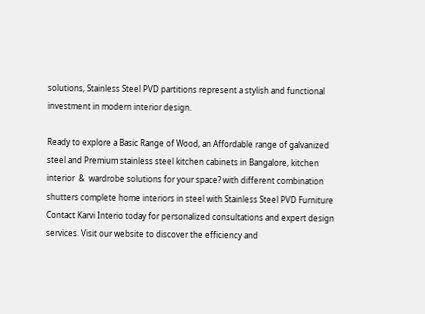solutions, Stainless Steel PVD partitions represent a stylish and functional investment in modern interior design.

Ready to explore a Basic Range of Wood, an Affordable range of galvanized steel and Premium stainless steel kitchen cabinets in Bangalore, kitchen interior  &  wardrobe solutions for your space? with different combination shutters complete home interiors in steel with Stainless Steel PVD Furniture  Contact Karvi Interio today for personalized consultations and expert design services. Visit our website to discover the efficiency and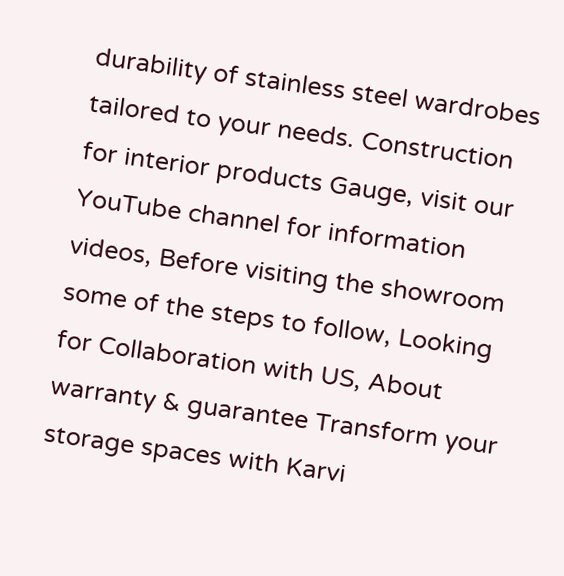durability of stainless steel wardrobes tailored to your needs. Construction for interior products Gauge, visit our YouTube channel for information videos, Before visiting the showroom some of the steps to follow, Looking for Collaboration with US, About warranty & guarantee Transform your storage spaces with Karvi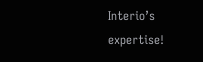Interio’s expertise!